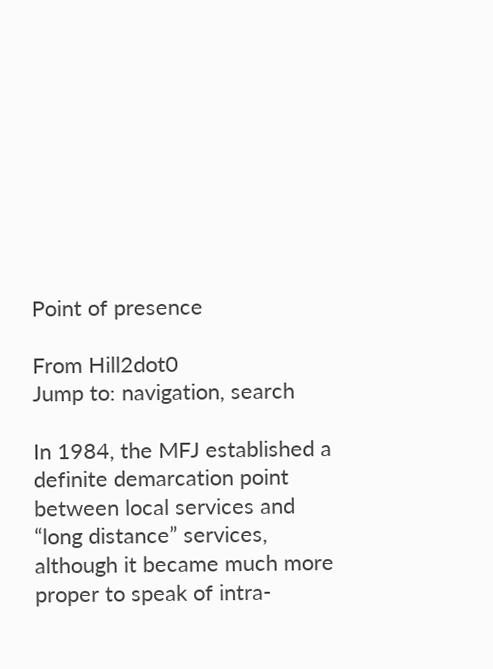Point of presence

From Hill2dot0
Jump to: navigation, search

In 1984, the MFJ established a definite demarcation point between local services and “long distance” services, although it became much more proper to speak of intra-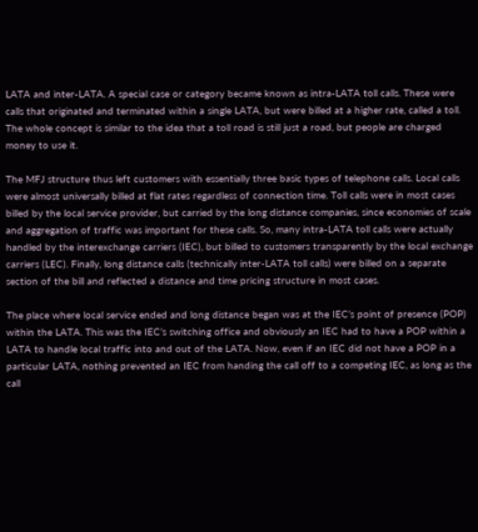LATA and inter-LATA. A special case or category became known as intra-LATA toll calls. These were calls that originated and terminated within a single LATA, but were billed at a higher rate, called a toll. The whole concept is similar to the idea that a toll road is still just a road, but people are charged money to use it.

The MFJ structure thus left customers with essentially three basic types of telephone calls. Local calls were almost universally billed at flat rates regardless of connection time. Toll calls were in most cases billed by the local service provider, but carried by the long distance companies, since economies of scale and aggregation of traffic was important for these calls. So, many intra-LATA toll calls were actually handled by the interexchange carriers (IEC), but billed to customers transparently by the local exchange carriers (LEC). Finally, long distance calls (technically inter-LATA toll calls) were billed on a separate section of the bill and reflected a distance and time pricing structure in most cases.

The place where local service ended and long distance began was at the IEC’s point of presence (POP) within the LATA. This was the IEC’s switching office and obviously an IEC had to have a POP within a LATA to handle local traffic into and out of the LATA. Now, even if an IEC did not have a POP in a particular LATA, nothing prevented an IEC from handing the call off to a competing IEC, as long as the call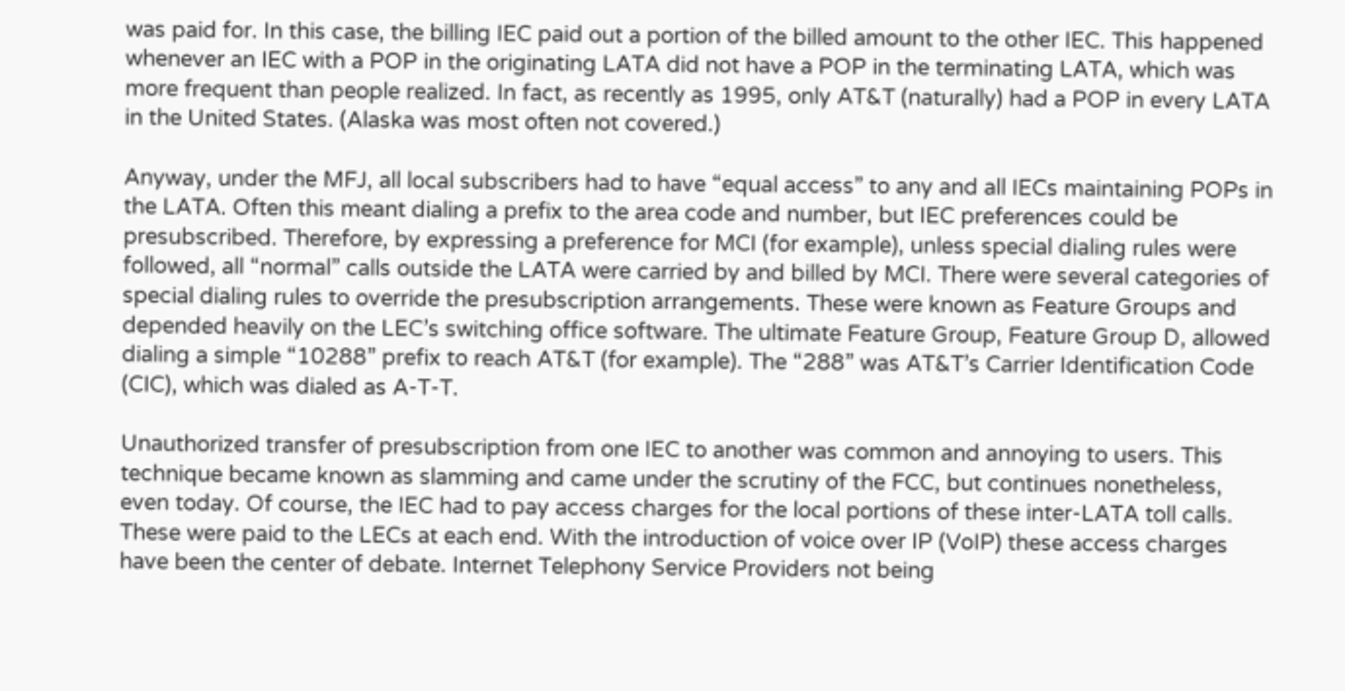was paid for. In this case, the billing IEC paid out a portion of the billed amount to the other IEC. This happened whenever an IEC with a POP in the originating LATA did not have a POP in the terminating LATA, which was more frequent than people realized. In fact, as recently as 1995, only AT&T (naturally) had a POP in every LATA in the United States. (Alaska was most often not covered.)

Anyway, under the MFJ, all local subscribers had to have “equal access” to any and all IECs maintaining POPs in the LATA. Often this meant dialing a prefix to the area code and number, but IEC preferences could be presubscribed. Therefore, by expressing a preference for MCI (for example), unless special dialing rules were followed, all “normal” calls outside the LATA were carried by and billed by MCI. There were several categories of special dialing rules to override the presubscription arrangements. These were known as Feature Groups and depended heavily on the LEC’s switching office software. The ultimate Feature Group, Feature Group D, allowed dialing a simple “10288” prefix to reach AT&T (for example). The “288” was AT&T’s Carrier Identification Code (CIC), which was dialed as A-T-T.

Unauthorized transfer of presubscription from one IEC to another was common and annoying to users. This technique became known as slamming and came under the scrutiny of the FCC, but continues nonetheless, even today. Of course, the IEC had to pay access charges for the local portions of these inter-LATA toll calls. These were paid to the LECs at each end. With the introduction of voice over IP (VoIP) these access charges have been the center of debate. Internet Telephony Service Providers not being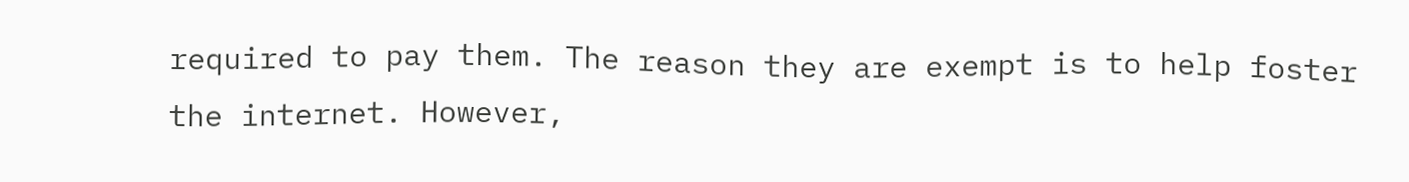required to pay them. The reason they are exempt is to help foster the internet. However,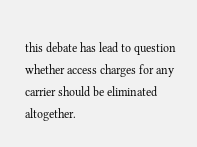this debate has lead to question whether access charges for any carrier should be eliminated altogether.